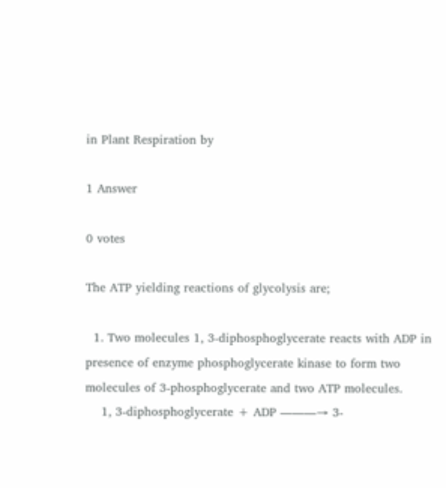in Plant Respiration by

1 Answer

0 votes

The ATP yielding reactions of glycolysis are;

  1. Two molecules 1, 3-diphosphoglycerate reacts with ADP in presence of enzyme phosphoglycerate kinase to form two molecules of 3-phosphoglycerate and two ATP molecules.
    1, 3-diphosphoglycerate + ADP ―――→ 3-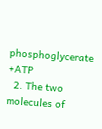phosphoglycerate +ATP
  2. The two molecules of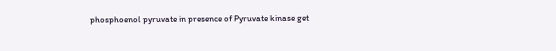phosphoenol pyruvate in presence of Pyruvate kinase get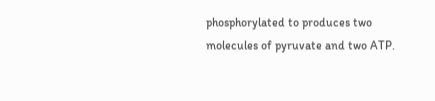phosphorylated to produces two molecules of pyruvate and two ATP.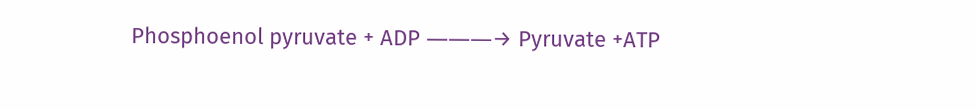Phosphoenol pyruvate + ADP ―――→ Pyruvate +ATP